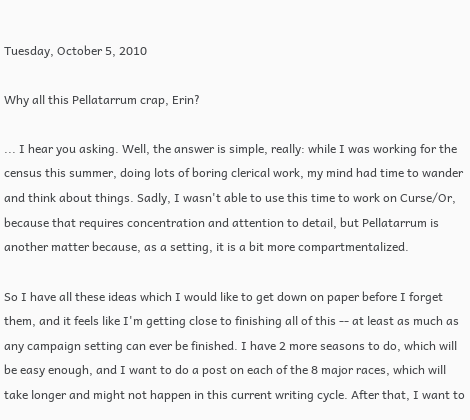Tuesday, October 5, 2010

Why all this Pellatarrum crap, Erin?

... I hear you asking. Well, the answer is simple, really: while I was working for the census this summer, doing lots of boring clerical work, my mind had time to wander and think about things. Sadly, I wasn't able to use this time to work on Curse/Or, because that requires concentration and attention to detail, but Pellatarrum is another matter because, as a setting, it is a bit more compartmentalized.

So I have all these ideas which I would like to get down on paper before I forget them, and it feels like I'm getting close to finishing all of this -- at least as much as any campaign setting can ever be finished. I have 2 more seasons to do, which will be easy enough, and I want to do a post on each of the 8 major races, which will take longer and might not happen in this current writing cycle. After that, I want to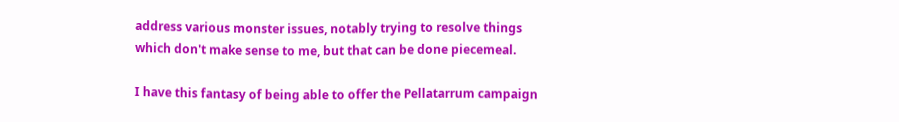address various monster issues, notably trying to resolve things which don't make sense to me, but that can be done piecemeal.

I have this fantasy of being able to offer the Pellatarrum campaign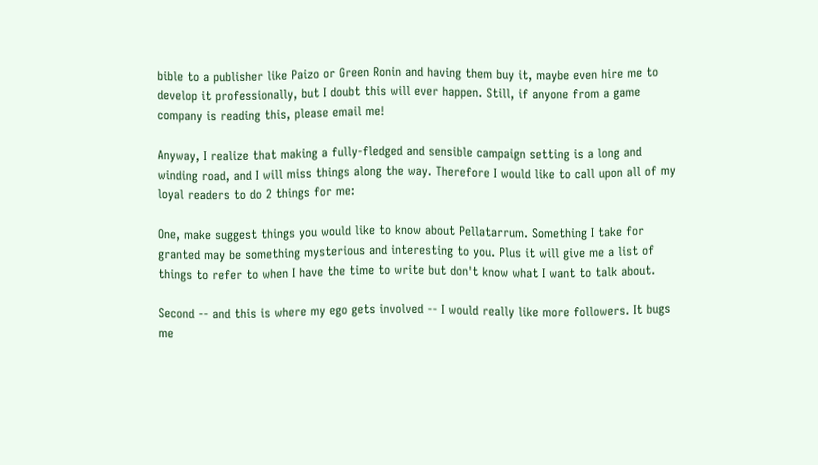bible to a publisher like Paizo or Green Ronin and having them buy it, maybe even hire me to develop it professionally, but I doubt this will ever happen. Still, if anyone from a game company is reading this, please email me!

Anyway, I realize that making a fully-fledged and sensible campaign setting is a long and winding road, and I will miss things along the way. Therefore I would like to call upon all of my loyal readers to do 2 things for me:

One, make suggest things you would like to know about Pellatarrum. Something I take for granted may be something mysterious and interesting to you. Plus it will give me a list of things to refer to when I have the time to write but don't know what I want to talk about.

Second -- and this is where my ego gets involved -- I would really like more followers. It bugs me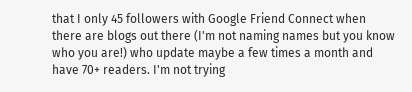that I only 45 followers with Google Friend Connect when there are blogs out there (I'm not naming names but you know who you are!) who update maybe a few times a month and have 70+ readers. I'm not trying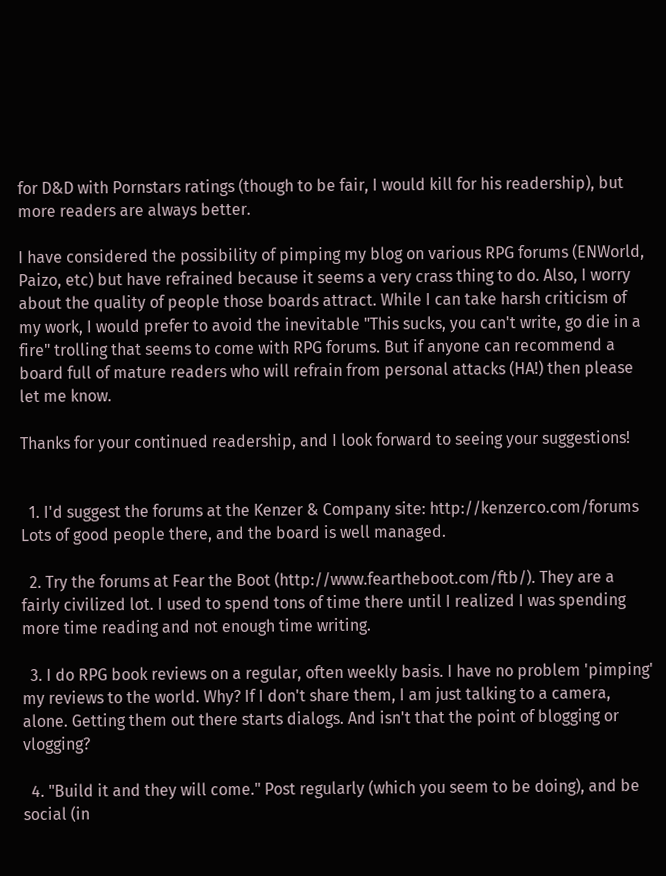for D&D with Pornstars ratings (though to be fair, I would kill for his readership), but more readers are always better.

I have considered the possibility of pimping my blog on various RPG forums (ENWorld, Paizo, etc) but have refrained because it seems a very crass thing to do. Also, I worry about the quality of people those boards attract. While I can take harsh criticism of my work, I would prefer to avoid the inevitable "This sucks, you can't write, go die in a fire" trolling that seems to come with RPG forums. But if anyone can recommend a board full of mature readers who will refrain from personal attacks (HA!) then please let me know.

Thanks for your continued readership, and I look forward to seeing your suggestions!


  1. I'd suggest the forums at the Kenzer & Company site: http://kenzerco.com/forums Lots of good people there, and the board is well managed.

  2. Try the forums at Fear the Boot (http://www.feartheboot.com/ftb/). They are a fairly civilized lot. I used to spend tons of time there until I realized I was spending more time reading and not enough time writing.

  3. I do RPG book reviews on a regular, often weekly basis. I have no problem 'pimping' my reviews to the world. Why? If I don't share them, I am just talking to a camera, alone. Getting them out there starts dialogs. And isn't that the point of blogging or vlogging?

  4. "Build it and they will come." Post regularly (which you seem to be doing), and be social (in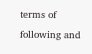terms of following and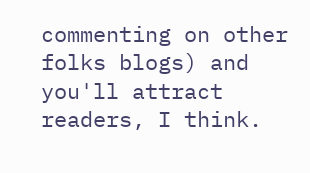commenting on other folks blogs) and you'll attract readers, I think.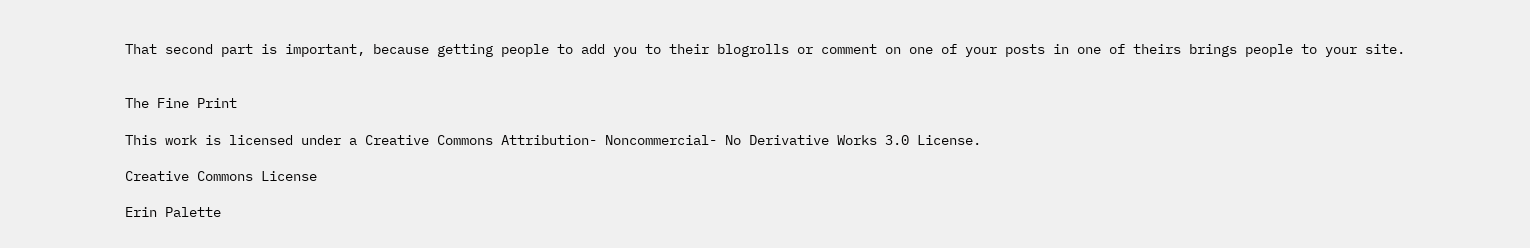That second part is important, because getting people to add you to their blogrolls or comment on one of your posts in one of theirs brings people to your site.


The Fine Print

This work is licensed under a Creative Commons Attribution- Noncommercial- No Derivative Works 3.0 License.

Creative Commons License

Erin Palette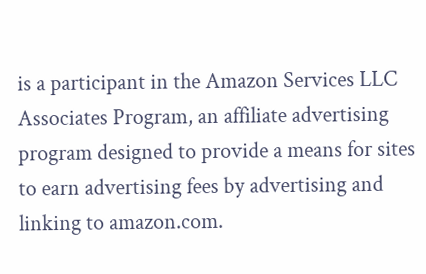is a participant in the Amazon Services LLC Associates Program, an affiliate advertising program designed to provide a means for sites to earn advertising fees by advertising and linking to amazon.com.